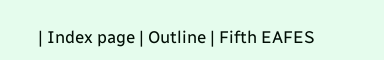| Index page | Outline | Fifth EAFES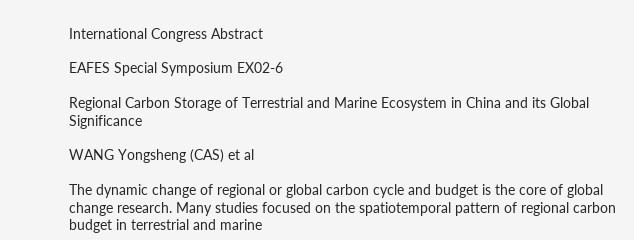International Congress Abstract

EAFES Special Symposium EX02-6

Regional Carbon Storage of Terrestrial and Marine Ecosystem in China and its Global Significance

WANG Yongsheng (CAS) et al

The dynamic change of regional or global carbon cycle and budget is the core of global change research. Many studies focused on the spatiotemporal pattern of regional carbon budget in terrestrial and marine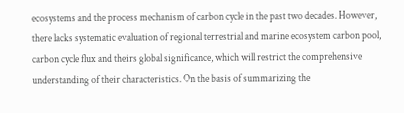ecosystems and the process mechanism of carbon cycle in the past two decades. However, there lacks systematic evaluation of regional terrestrial and marine ecosystem carbon pool, carbon cycle flux and theirs global significance, which will restrict the comprehensive understanding of their characteristics. On the basis of summarizing the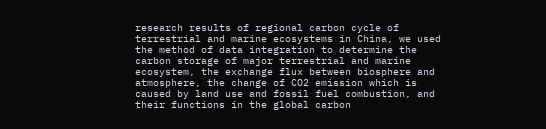research results of regional carbon cycle of terrestrial and marine ecosystems in China, we used the method of data integration to determine the carbon storage of major terrestrial and marine ecosystem, the exchange flux between biosphere and atmosphere, the change of CO2 emission which is caused by land use and fossil fuel combustion, and their functions in the global carbon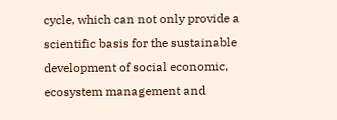cycle, which can not only provide a scientific basis for the sustainable development of social economic, ecosystem management and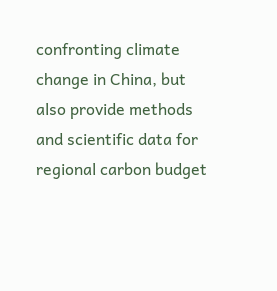confronting climate change in China, but also provide methods and scientific data for regional carbon budget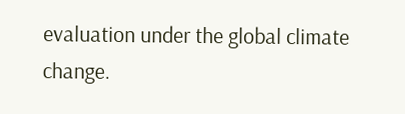evaluation under the global climate change.